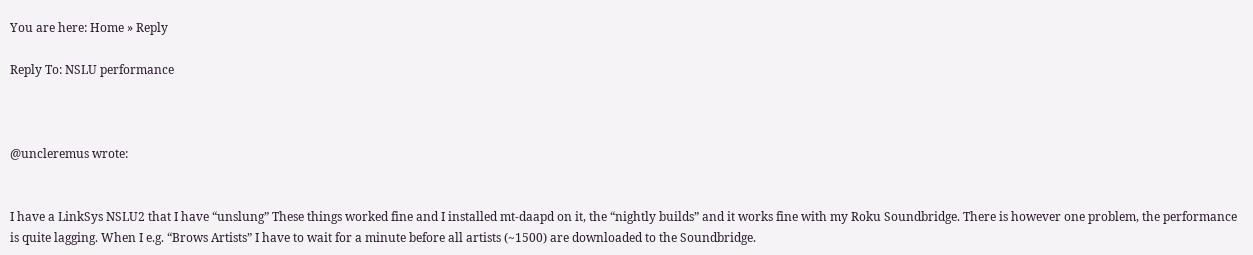You are here: Home » Reply

Reply To: NSLU performance



@uncleremus wrote:


I have a LinkSys NSLU2 that I have “unslung” These things worked fine and I installed mt-daapd on it, the “nightly builds” and it works fine with my Roku Soundbridge. There is however one problem, the performance is quite lagging. When I e.g. “Brows Artists” I have to wait for a minute before all artists (~1500) are downloaded to the Soundbridge.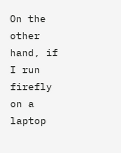On the other hand, if I run firefly on a laptop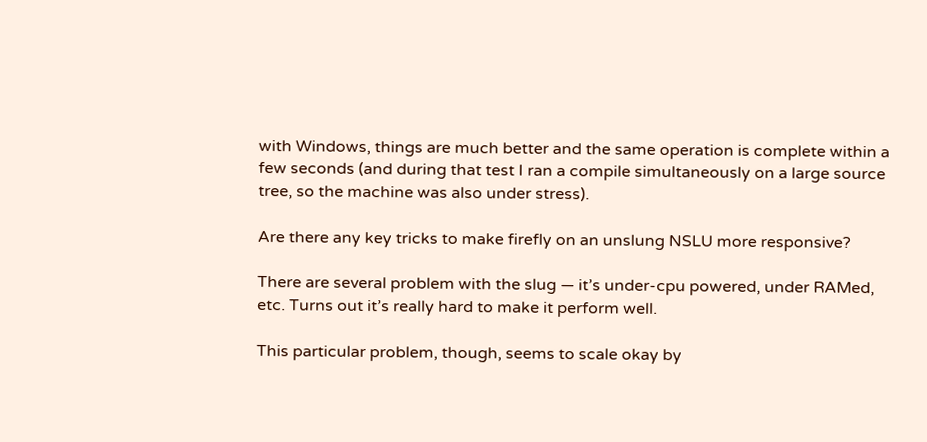with Windows, things are much better and the same operation is complete within a few seconds (and during that test I ran a compile simultaneously on a large source tree, so the machine was also under stress).

Are there any key tricks to make firefly on an unslung NSLU more responsive?

There are several problem with the slug — it’s under-cpu powered, under RAMed, etc. Turns out it’s really hard to make it perform well.

This particular problem, though, seems to scale okay by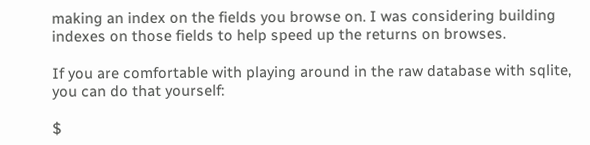making an index on the fields you browse on. I was considering building indexes on those fields to help speed up the returns on browses.

If you are comfortable with playing around in the raw database with sqlite, you can do that yourself:

$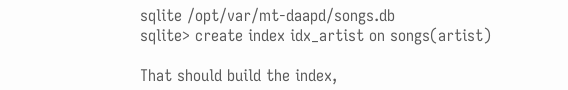sqlite /opt/var/mt-daapd/songs.db
sqlite> create index idx_artist on songs(artist)

That should build the index,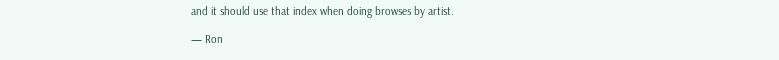and it should use that index when doing browses by artist.

— Ron